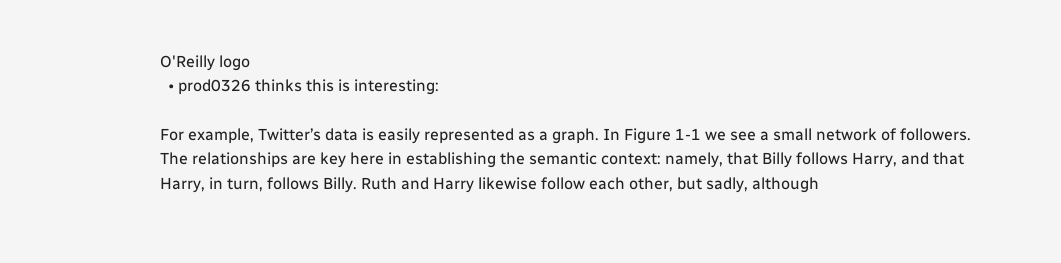O'Reilly logo
  • prod0326 thinks this is interesting:

For example, Twitter’s data is easily represented as a graph. In Figure 1-1 we see a small network of followers. The relationships are key here in establishing the semantic context: namely, that Billy follows Harry, and that Harry, in turn, follows Billy. Ruth and Harry likewise follow each other, but sadly, although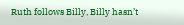Ruth follows Billy, Billy hasn’t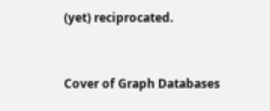(yet) reciprocated.


Cover of Graph Databases